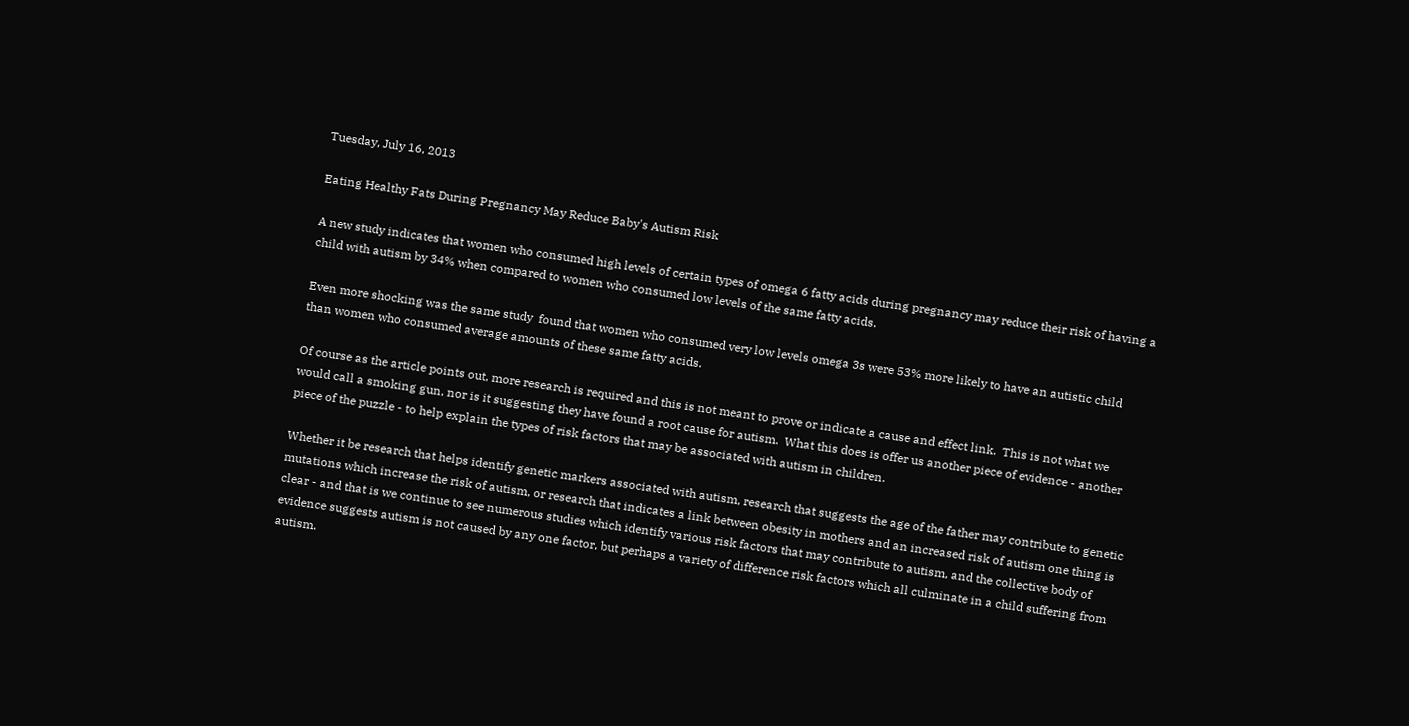Tuesday, July 16, 2013

Eating Healthy Fats During Pregnancy May Reduce Baby's Autism Risk

A new study indicates that women who consumed high levels of certain types of omega 6 fatty acids during pregnancy may reduce their risk of having a child with autism by 34% when compared to women who consumed low levels of the same fatty acids.

Even more shocking was the same study  found that women who consumed very low levels omega 3s were 53% more likely to have an autistic child than women who consumed average amounts of these same fatty acids.

Of course as the article points out, more research is required and this is not meant to prove or indicate a cause and effect link.  This is not what we would call a smoking gun, nor is it suggesting they have found a root cause for autism.  What this does is offer us another piece of evidence - another piece of the puzzle - to help explain the types of risk factors that may be associated with autism in children.

Whether it be research that helps identify genetic markers associated with autism, research that suggests the age of the father may contribute to genetic mutations which increase the risk of autism, or research that indicates a link between obesity in mothers and an increased risk of autism one thing is clear - and that is we continue to see numerous studies which identify various risk factors that may contribute to autism, and the collective body of evidence suggests autism is not caused by any one factor, but perhaps a variety of difference risk factors which all culminate in a child suffering from autism.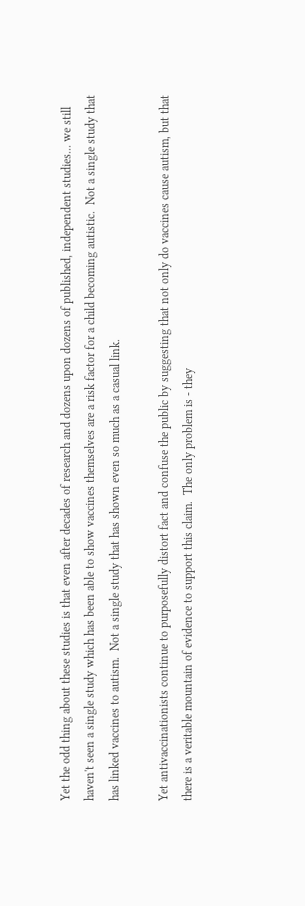Yet the odd thing about these studies is that even after decades of research and dozens upon dozens of published, independent studies... we still haven't seen a single study which has been able to show vaccines themselves are a risk factor for a child becoming autistic.  Not a single study that has linked vaccines to autism.  Not a single study that has shown even so much as a casual link.

Yet antivaccinationists continue to purposefully distort fact and confuse the public by suggesting that not only do vaccines cause autism, but that there is a veritable mountain of evidence to support this claim.  The only problem is - they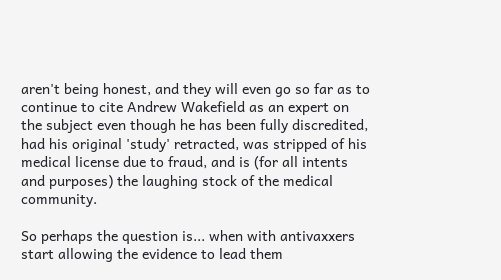aren't being honest, and they will even go so far as to continue to cite Andrew Wakefield as an expert on the subject even though he has been fully discredited, had his original 'study' retracted, was stripped of his medical license due to fraud, and is (for all intents and purposes) the laughing stock of the medical community.

So perhaps the question is... when with antivaxxers start allowing the evidence to lead them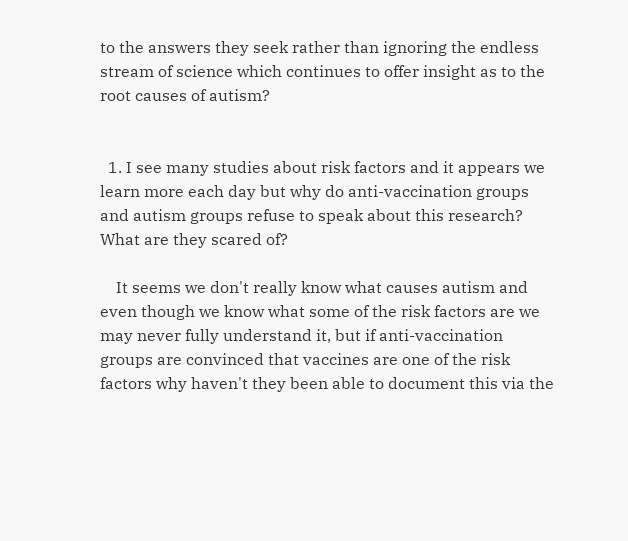to the answers they seek rather than ignoring the endless stream of science which continues to offer insight as to the root causes of autism?


  1. I see many studies about risk factors and it appears we learn more each day but why do anti-vaccination groups and autism groups refuse to speak about this research? What are they scared of?

    It seems we don't really know what causes autism and even though we know what some of the risk factors are we may never fully understand it, but if anti-vaccination groups are convinced that vaccines are one of the risk factors why haven't they been able to document this via the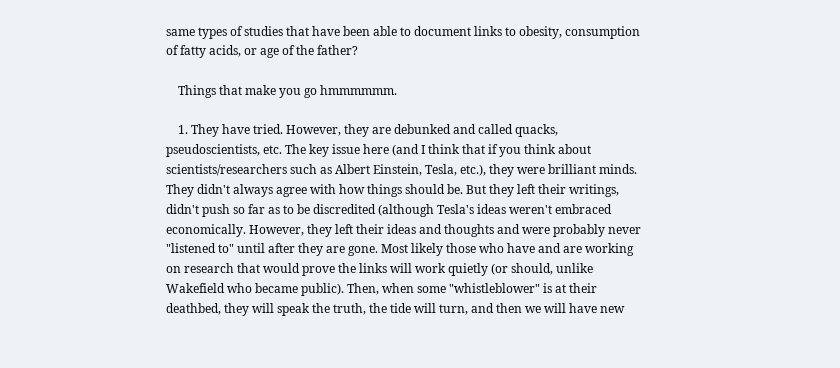same types of studies that have been able to document links to obesity, consumption of fatty acids, or age of the father?

    Things that make you go hmmmmmm.

    1. They have tried. However, they are debunked and called quacks, pseudoscientists, etc. The key issue here (and I think that if you think about scientists/researchers such as Albert Einstein, Tesla, etc.), they were brilliant minds. They didn't always agree with how things should be. But they left their writings, didn't push so far as to be discredited (although Tesla's ideas weren't embraced economically. However, they left their ideas and thoughts and were probably never "listened to" until after they are gone. Most likely those who have and are working on research that would prove the links will work quietly (or should, unlike Wakefield who became public). Then, when some "whistleblower" is at their deathbed, they will speak the truth, the tide will turn, and then we will have new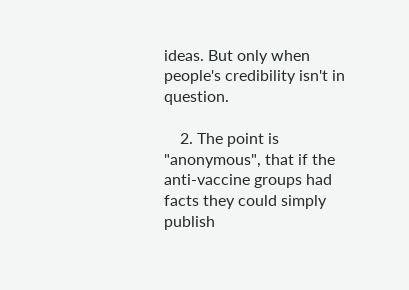ideas. But only when people's credibility isn't in question.

    2. The point is "anonymous", that if the anti-vaccine groups had facts they could simply publish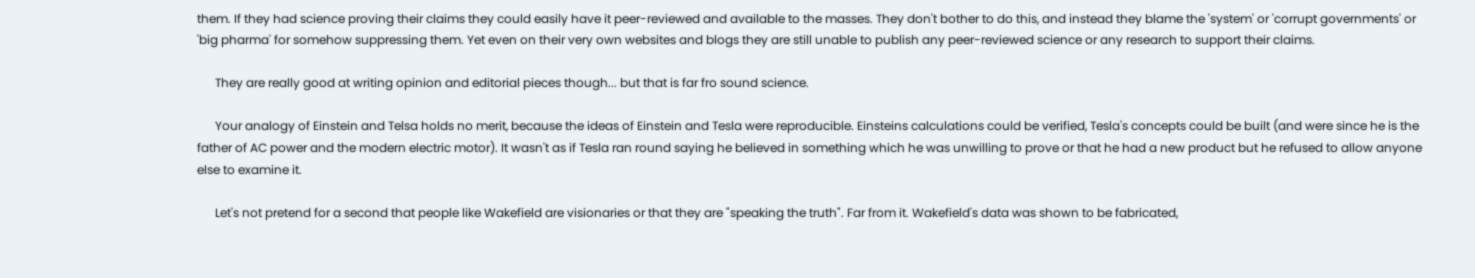them. If they had science proving their claims they could easily have it peer-reviewed and available to the masses. They don't bother to do this, and instead they blame the 'system' or 'corrupt governments' or 'big pharma' for somehow suppressing them. Yet even on their very own websites and blogs they are still unable to publish any peer-reviewed science or any research to support their claims.

      They are really good at writing opinion and editorial pieces though... but that is far fro sound science.

      Your analogy of Einstein and Telsa holds no merit, because the ideas of Einstein and Tesla were reproducible. Einsteins calculations could be verified, Tesla's concepts could be built (and were since he is the father of AC power and the modern electric motor). It wasn't as if Tesla ran round saying he believed in something which he was unwilling to prove or that he had a new product but he refused to allow anyone else to examine it.

      Let's not pretend for a second that people like Wakefield are visionaries or that they are "speaking the truth". Far from it. Wakefield's data was shown to be fabricated,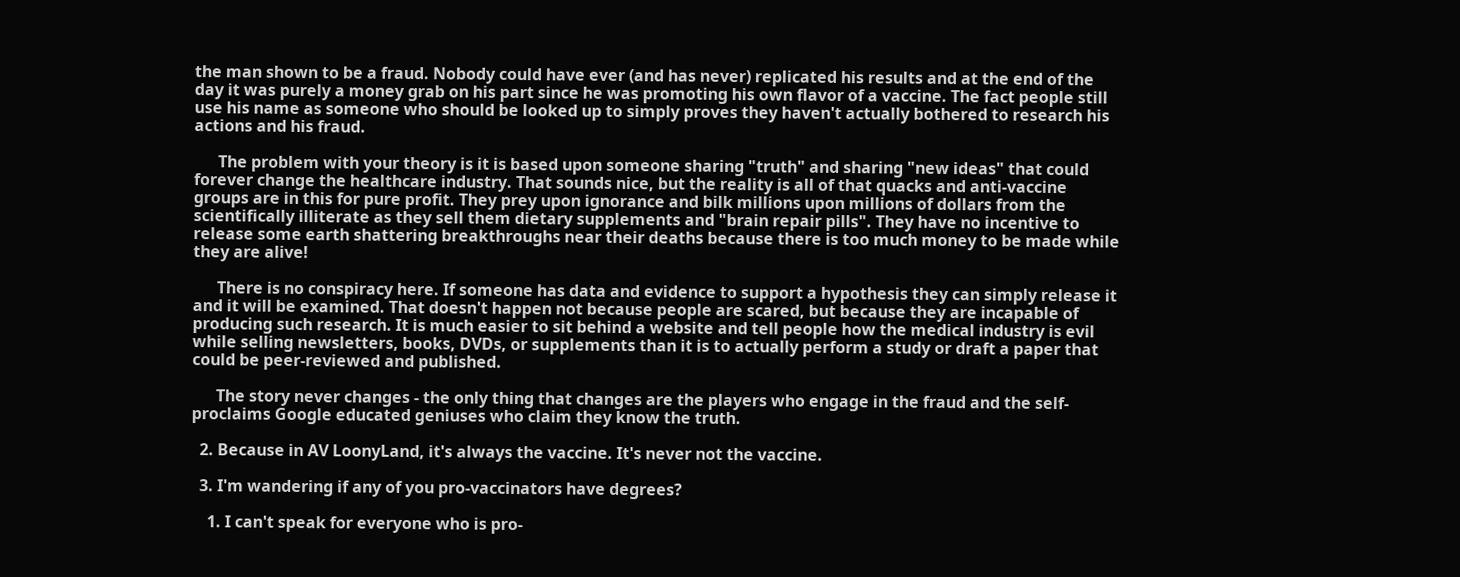the man shown to be a fraud. Nobody could have ever (and has never) replicated his results and at the end of the day it was purely a money grab on his part since he was promoting his own flavor of a vaccine. The fact people still use his name as someone who should be looked up to simply proves they haven't actually bothered to research his actions and his fraud.

      The problem with your theory is it is based upon someone sharing "truth" and sharing "new ideas" that could forever change the healthcare industry. That sounds nice, but the reality is all of that quacks and anti-vaccine groups are in this for pure profit. They prey upon ignorance and bilk millions upon millions of dollars from the scientifically illiterate as they sell them dietary supplements and "brain repair pills". They have no incentive to release some earth shattering breakthroughs near their deaths because there is too much money to be made while they are alive!

      There is no conspiracy here. If someone has data and evidence to support a hypothesis they can simply release it and it will be examined. That doesn't happen not because people are scared, but because they are incapable of producing such research. It is much easier to sit behind a website and tell people how the medical industry is evil while selling newsletters, books, DVDs, or supplements than it is to actually perform a study or draft a paper that could be peer-reviewed and published.

      The story never changes - the only thing that changes are the players who engage in the fraud and the self-proclaims Google educated geniuses who claim they know the truth.

  2. Because in AV LoonyLand, it's always the vaccine. It's never not the vaccine.

  3. I'm wandering if any of you pro-vaccinators have degrees?

    1. I can't speak for everyone who is pro-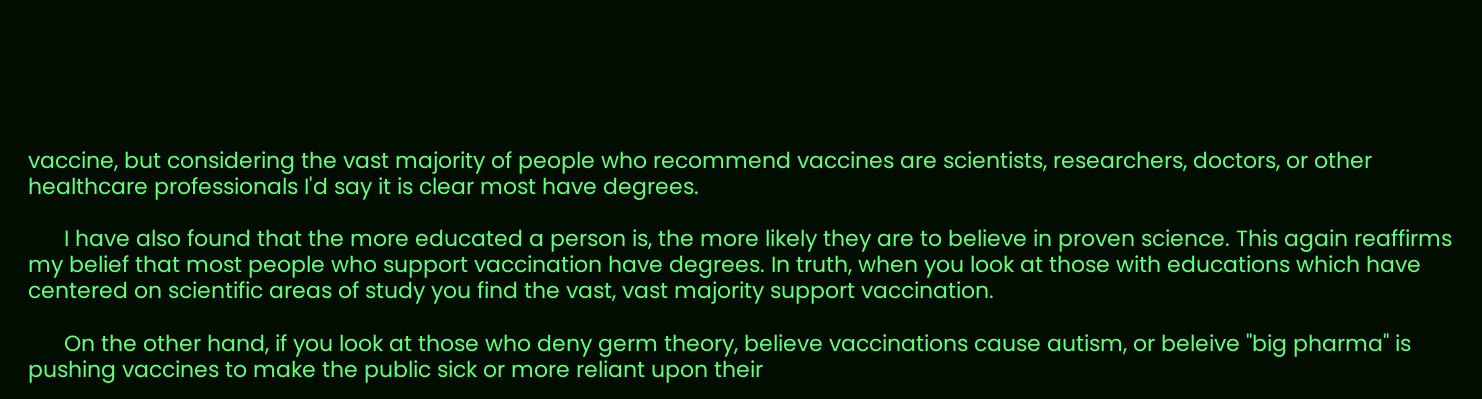vaccine, but considering the vast majority of people who recommend vaccines are scientists, researchers, doctors, or other healthcare professionals I'd say it is clear most have degrees.

      I have also found that the more educated a person is, the more likely they are to believe in proven science. This again reaffirms my belief that most people who support vaccination have degrees. In truth, when you look at those with educations which have centered on scientific areas of study you find the vast, vast majority support vaccination.

      On the other hand, if you look at those who deny germ theory, believe vaccinations cause autism, or beleive "big pharma" is pushing vaccines to make the public sick or more reliant upon their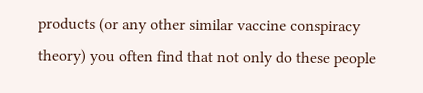products (or any other similar vaccine conspiracy theory) you often find that not only do these people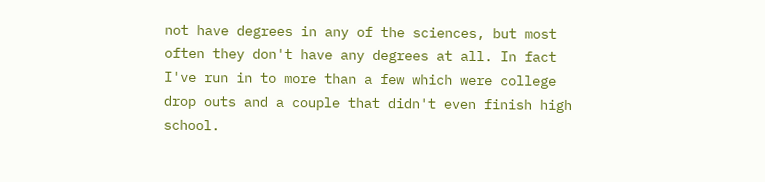not have degrees in any of the sciences, but most often they don't have any degrees at all. In fact I've run in to more than a few which were college drop outs and a couple that didn't even finish high school.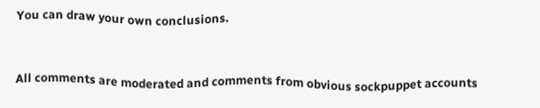You can draw your own conclusions.


All comments are moderated and comments from obvious sockpuppet accounts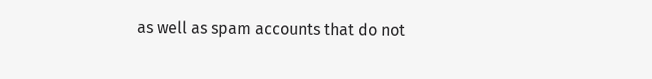as well as spam accounts that do not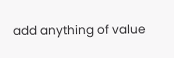add anything of value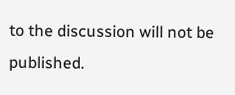to the discussion will not be published.